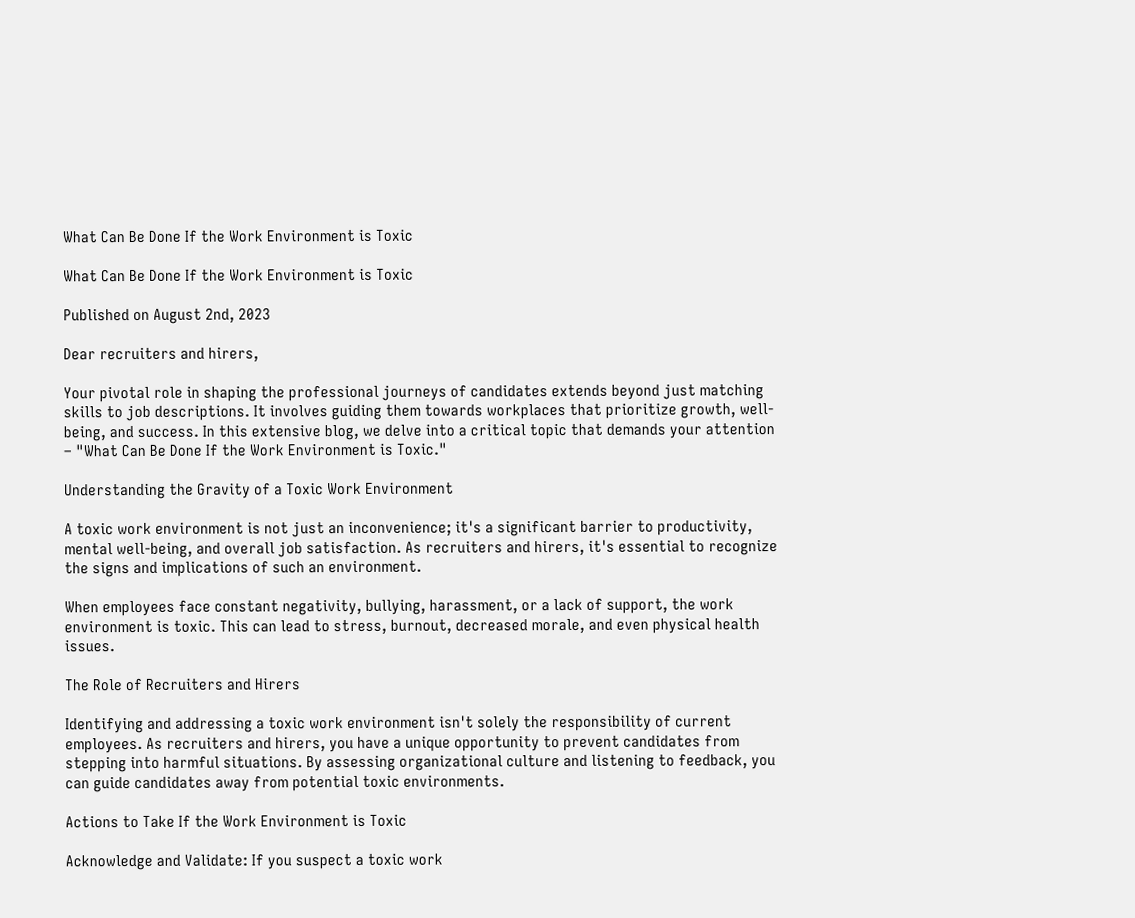What Can Be Done If the Work Environment is Toxic

What Can Be Done If the Work Environment is Toxic

Published on August 2nd, 2023

Dear recruiters and hirers,

Your pivotal role in shaping the professional journeys of candidates extends beyond just matching skills to job descriptions. It involves guiding them towards workplaces that prioritize growth, well-being, and success. In this extensive blog, we delve into a critical topic that demands your attention – "What Can Be Done If the Work Environment is Toxic."

Understanding the Gravity of a Toxic Work Environment

A toxic work environment is not just an inconvenience; it's a significant barrier to productivity, mental well-being, and overall job satisfaction. As recruiters and hirers, it's essential to recognize the signs and implications of such an environment.

When employees face constant negativity, bullying, harassment, or a lack of support, the work environment is toxic. This can lead to stress, burnout, decreased morale, and even physical health issues.

The Role of Recruiters and Hirers

Identifying and addressing a toxic work environment isn't solely the responsibility of current employees. As recruiters and hirers, you have a unique opportunity to prevent candidates from stepping into harmful situations. By assessing organizational culture and listening to feedback, you can guide candidates away from potential toxic environments.

Actions to Take If the Work Environment is Toxic

Acknowledge and Validate: If you suspect a toxic work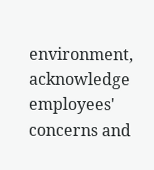environment, acknowledge employees' concerns and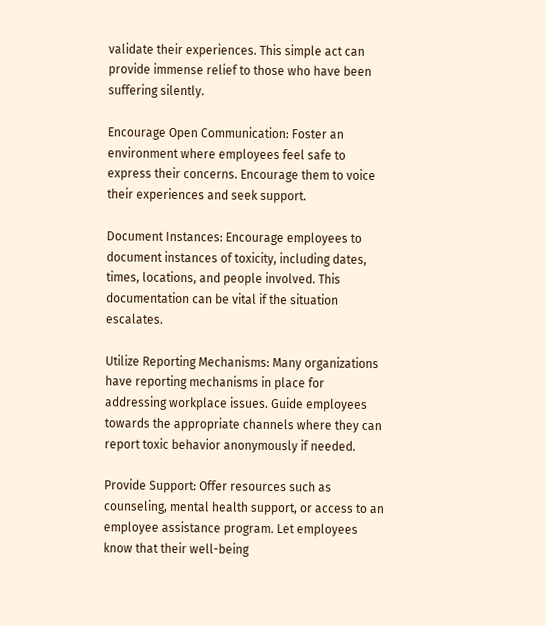validate their experiences. This simple act can provide immense relief to those who have been suffering silently.

Encourage Open Communication: Foster an environment where employees feel safe to express their concerns. Encourage them to voice their experiences and seek support.

Document Instances: Encourage employees to document instances of toxicity, including dates, times, locations, and people involved. This documentation can be vital if the situation escalates.

Utilize Reporting Mechanisms: Many organizations have reporting mechanisms in place for addressing workplace issues. Guide employees towards the appropriate channels where they can report toxic behavior anonymously if needed.

Provide Support: Offer resources such as counseling, mental health support, or access to an employee assistance program. Let employees know that their well-being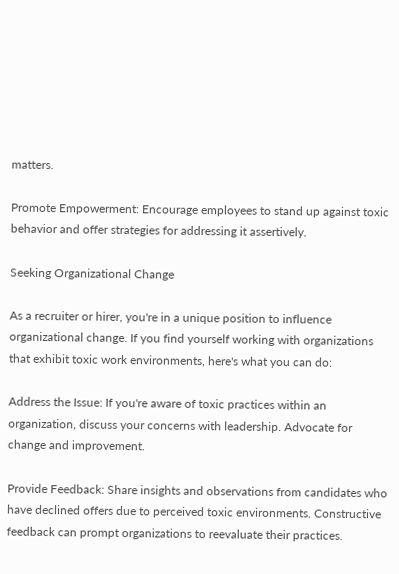matters.

Promote Empowerment: Encourage employees to stand up against toxic behavior and offer strategies for addressing it assertively.

Seeking Organizational Change

As a recruiter or hirer, you're in a unique position to influence organizational change. If you find yourself working with organizations that exhibit toxic work environments, here's what you can do:

Address the Issue: If you're aware of toxic practices within an organization, discuss your concerns with leadership. Advocate for change and improvement.

Provide Feedback: Share insights and observations from candidates who have declined offers due to perceived toxic environments. Constructive feedback can prompt organizations to reevaluate their practices.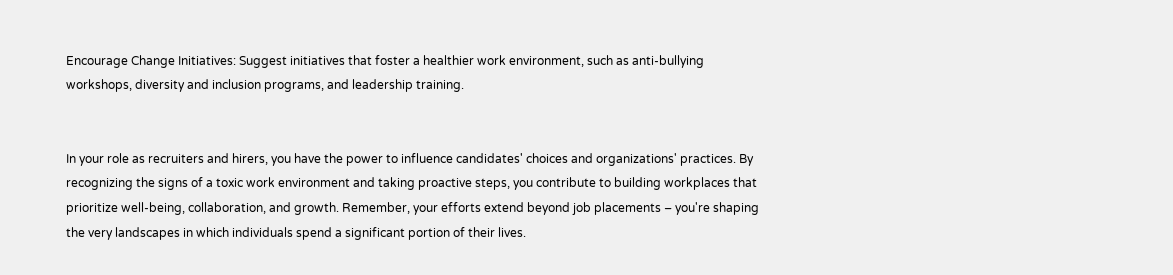Encourage Change Initiatives: Suggest initiatives that foster a healthier work environment, such as anti-bullying workshops, diversity and inclusion programs, and leadership training.


In your role as recruiters and hirers, you have the power to influence candidates' choices and organizations' practices. By recognizing the signs of a toxic work environment and taking proactive steps, you contribute to building workplaces that prioritize well-being, collaboration, and growth. Remember, your efforts extend beyond job placements – you're shaping the very landscapes in which individuals spend a significant portion of their lives.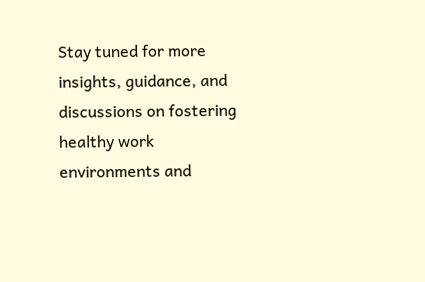Stay tuned for more insights, guidance, and discussions on fostering healthy work environments and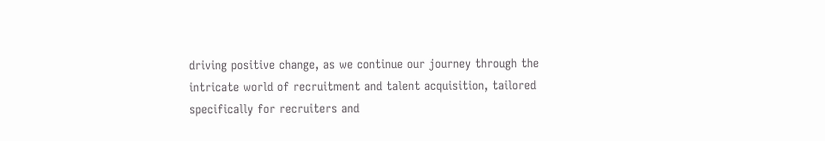driving positive change, as we continue our journey through the intricate world of recruitment and talent acquisition, tailored specifically for recruiters and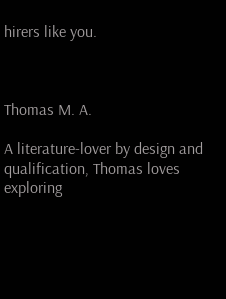hirers like you.



Thomas M. A.

A literature-lover by design and qualification, Thomas loves exploring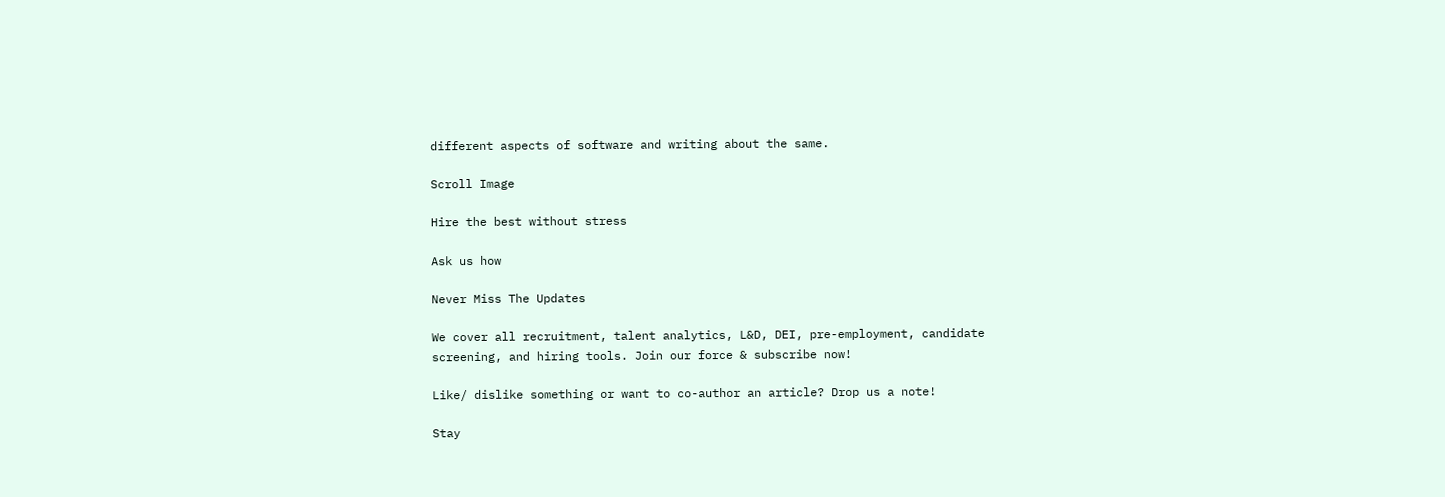different aspects of software and writing about the same.

Scroll Image

Hire the best without stress

Ask us how

Never Miss The Updates

We cover all recruitment, talent analytics, L&D, DEI, pre-employment, candidate screening, and hiring tools. Join our force & subscribe now!

Like/ dislike something or want to co-author an article? Drop us a note!

Stay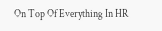On Top Of Everything In HR